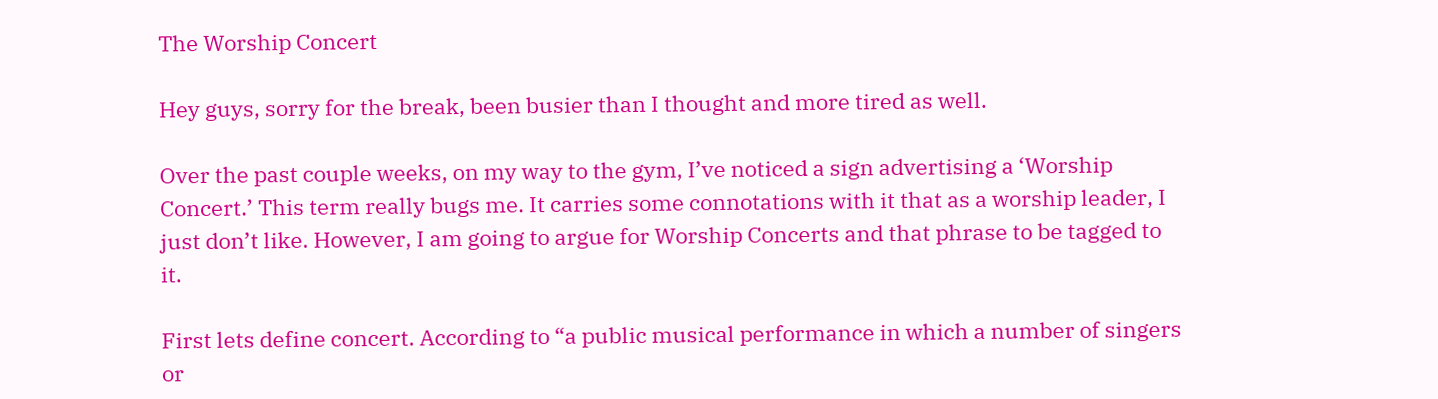The Worship Concert

Hey guys, sorry for the break, been busier than I thought and more tired as well.

Over the past couple weeks, on my way to the gym, I’ve noticed a sign advertising a ‘Worship Concert.’ This term really bugs me. It carries some connotations with it that as a worship leader, I just don’t like. However, I am going to argue for Worship Concerts and that phrase to be tagged to it.

First lets define concert. According to “a public musical performance in which a number of singers or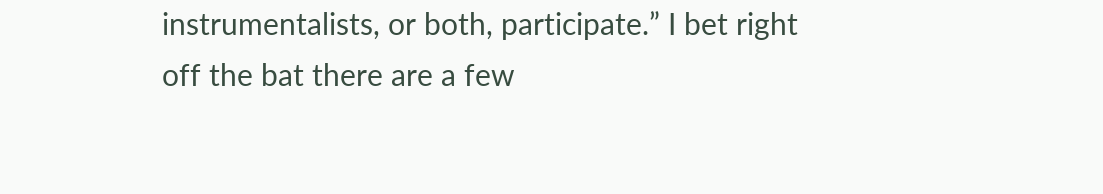instrumentalists, or both, participate.” I bet right off the bat there are a few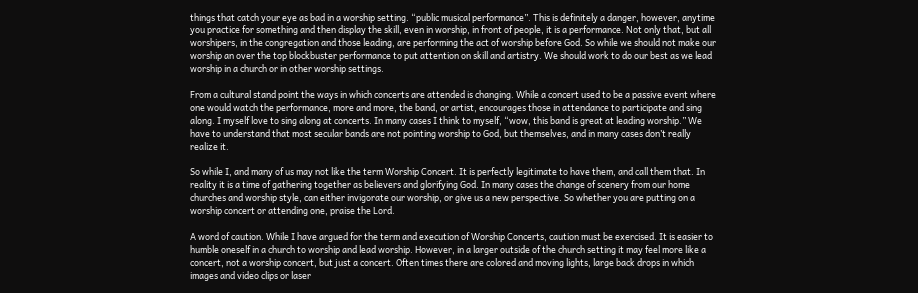things that catch your eye as bad in a worship setting. “public musical performance”. This is definitely a danger, however, anytime you practice for something and then display the skill, even in worship, in front of people, it is a performance. Not only that, but all worshipers, in the congregation and those leading, are performing the act of worship before God. So while we should not make our worship an over the top blockbuster performance to put attention on skill and artistry. We should work to do our best as we lead worship in a church or in other worship settings.

From a cultural stand point the ways in which concerts are attended is changing. While a concert used to be a passive event where one would watch the performance, more and more, the band, or artist, encourages those in attendance to participate and sing along. I myself love to sing along at concerts. In many cases I think to myself, “wow, this band is great at leading worship.” We have to understand that most secular bands are not pointing worship to God, but themselves, and in many cases don’t really realize it.

So while I, and many of us may not like the term Worship Concert. It is perfectly legitimate to have them, and call them that. In reality it is a time of gathering together as believers and glorifying God. In many cases the change of scenery from our home churches and worship style, can either invigorate our worship, or give us a new perspective. So whether you are putting on a worship concert or attending one, praise the Lord.

A word of caution. While I have argued for the term and execution of Worship Concerts, caution must be exercised. It is easier to humble oneself in a church to worship and lead worship. However, in a larger outside of the church setting it may feel more like a concert, not a worship concert, but just a concert. Often times there are colored and moving lights, large back drops in which images and video clips or laser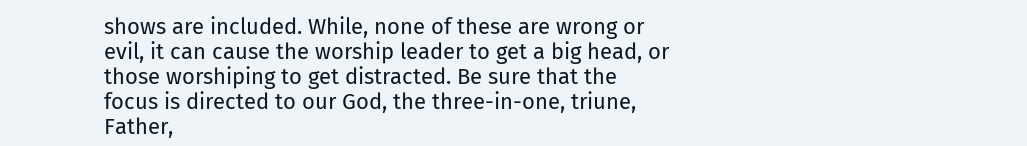shows are included. While, none of these are wrong or evil, it can cause the worship leader to get a big head, or those worshiping to get distracted. Be sure that the focus is directed to our God, the three-in-one, triune, Father,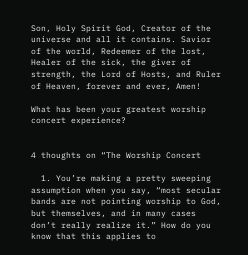Son, Holy Spirit God, Creator of the universe and all it contains. Savior of the world, Redeemer of the lost, Healer of the sick, the giver of strength, the Lord of Hosts, and Ruler of Heaven, forever and ever, Amen!

What has been your greatest worship concert experience?


4 thoughts on “The Worship Concert

  1. You’re making a pretty sweeping assumption when you say, “most secular bands are not pointing worship to God, but themselves, and in many cases don’t really realize it.” How do you know that this applies to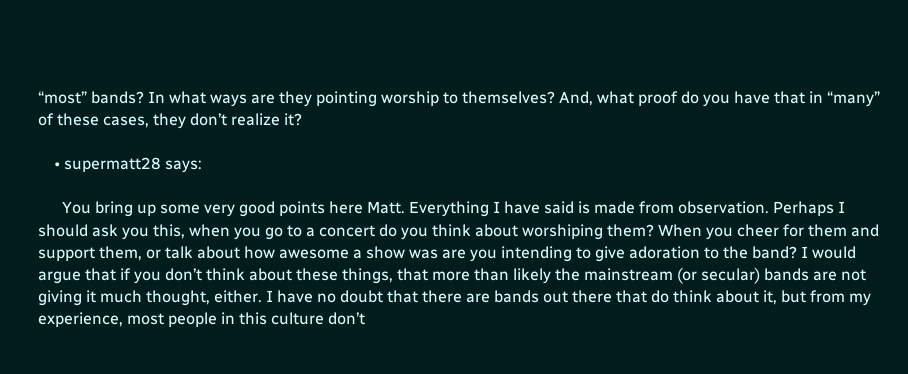“most” bands? In what ways are they pointing worship to themselves? And, what proof do you have that in “many” of these cases, they don’t realize it?

    • supermatt28 says:

      You bring up some very good points here Matt. Everything I have said is made from observation. Perhaps I should ask you this, when you go to a concert do you think about worshiping them? When you cheer for them and support them, or talk about how awesome a show was are you intending to give adoration to the band? I would argue that if you don’t think about these things, that more than likely the mainstream (or secular) bands are not giving it much thought, either. I have no doubt that there are bands out there that do think about it, but from my experience, most people in this culture don’t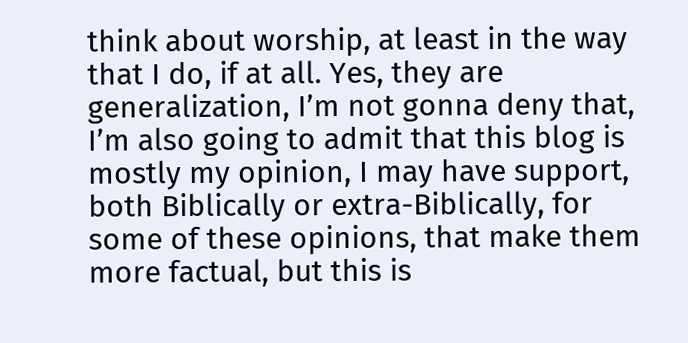think about worship, at least in the way that I do, if at all. Yes, they are generalization, I’m not gonna deny that, I’m also going to admit that this blog is mostly my opinion, I may have support, both Biblically or extra-Biblically, for some of these opinions, that make them more factual, but this is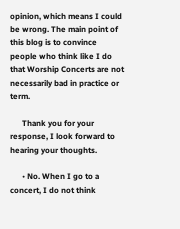opinion, which means I could be wrong. The main point of this blog is to convince people who think like I do that Worship Concerts are not necessarily bad in practice or term.

      Thank you for your response, I look forward to hearing your thoughts.

      • No. When I go to a concert, I do not think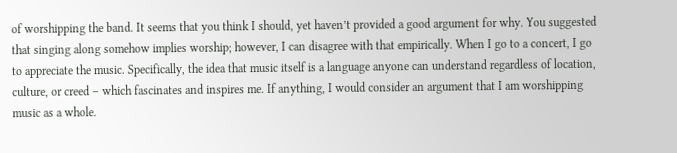of worshipping the band. It seems that you think I should, yet haven’t provided a good argument for why. You suggested that singing along somehow implies worship; however, I can disagree with that empirically. When I go to a concert, I go to appreciate the music. Specifically, the idea that music itself is a language anyone can understand regardless of location, culture, or creed – which fascinates and inspires me. If anything, I would consider an argument that I am worshipping music as a whole.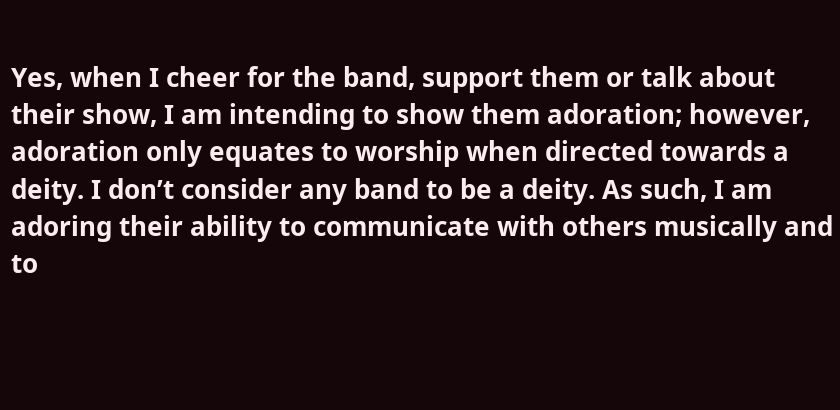Yes, when I cheer for the band, support them or talk about their show, I am intending to show them adoration; however, adoration only equates to worship when directed towards a deity. I don’t consider any band to be a deity. As such, I am adoring their ability to communicate with others musically and to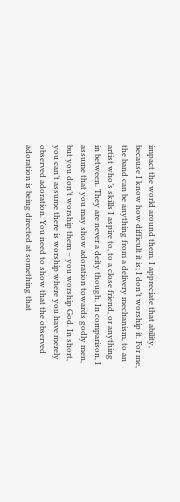impact the world around them. I appreciate that ability, because I know how difficult it is; I don’t worship it. For me, the band can be anything from a delivery mechanism, to an artist who’s skills I aspire to, to a close friend, or anything in between. They are never a deity though. In comparison, I assume that you may show adoration towards godly men, but you don’t worship them – you worship God. In short, you can’t assume there is worship where you have merely observed adoration. You need to show that the observed adoration is being directed at something that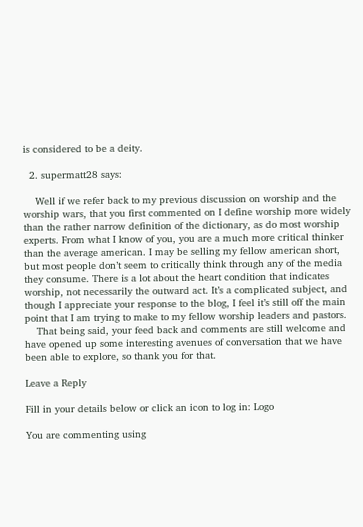is considered to be a deity.

  2. supermatt28 says:

    Well if we refer back to my previous discussion on worship and the worship wars, that you first commented on I define worship more widely than the rather narrow definition of the dictionary, as do most worship experts. From what I know of you, you are a much more critical thinker than the average american. I may be selling my fellow american short, but most people don’t seem to critically think through any of the media they consume. There is a lot about the heart condition that indicates worship, not necessarily the outward act. It’s a complicated subject, and though I appreciate your response to the blog, I feel it’s still off the main point that I am trying to make to my fellow worship leaders and pastors.
    That being said, your feed back and comments are still welcome and have opened up some interesting avenues of conversation that we have been able to explore, so thank you for that.

Leave a Reply

Fill in your details below or click an icon to log in: Logo

You are commenting using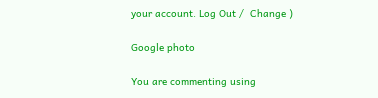your account. Log Out /  Change )

Google photo

You are commenting using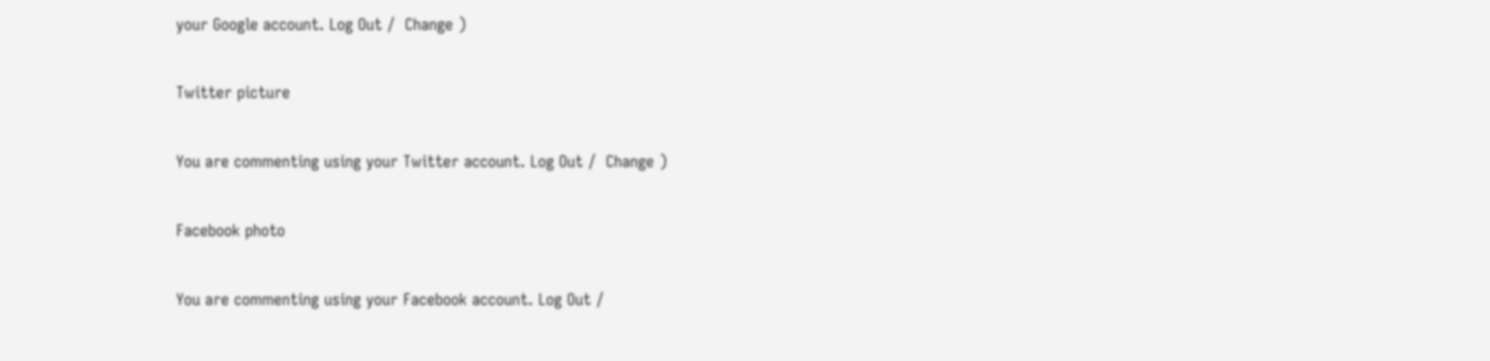your Google account. Log Out /  Change )

Twitter picture

You are commenting using your Twitter account. Log Out /  Change )

Facebook photo

You are commenting using your Facebook account. Log Out /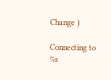Change )

Connecting to %s